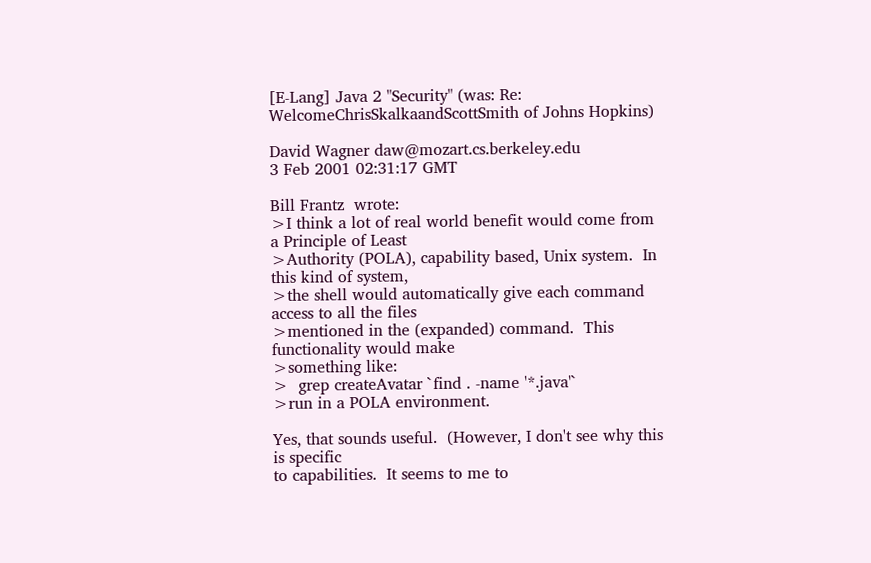[E-Lang] Java 2 "Security" (was: Re: WelcomeChrisSkalkaandScottSmith of Johns Hopkins)

David Wagner daw@mozart.cs.berkeley.edu
3 Feb 2001 02:31:17 GMT

Bill Frantz  wrote:
>I think a lot of real world benefit would come from a Principle of Least
>Authority (POLA), capability based, Unix system.  In this kind of system,
>the shell would automatically give each command access to all the files
>mentioned in the (expanded) command.  This functionality would make
>something like:
>  grep createAvatar `find . -name '*.java'`
>run in a POLA environment.

Yes, that sounds useful.  (However, I don't see why this is specific
to capabilities.  It seems to me to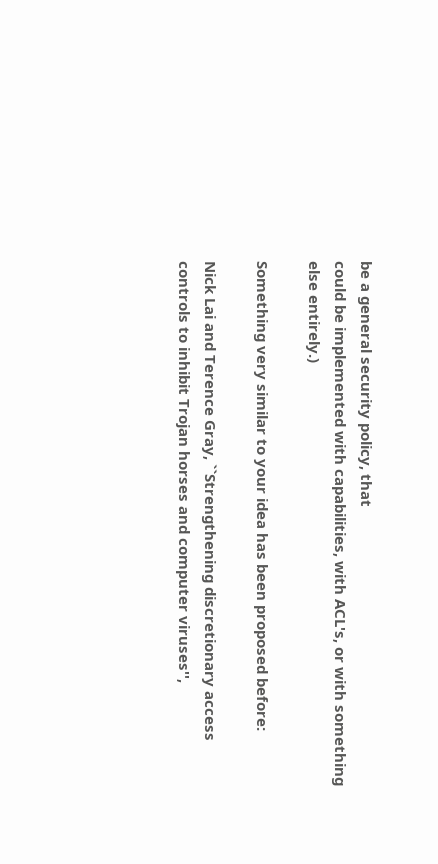be a general security policy, that
could be implemented with capabilities, with ACL's, or with something
else entirely.)

Something very similar to your idea has been proposed before:

Nick Lai and Terence Gray, ``Strengthening discretionary access
controls to inhibit Trojan horses and computer viruses'',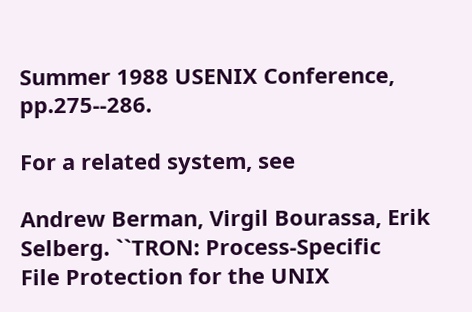Summer 1988 USENIX Conference, pp.275--286.

For a related system, see

Andrew Berman, Virgil Bourassa, Erik Selberg. ``TRON: Process-Specific
File Protection for the UNIX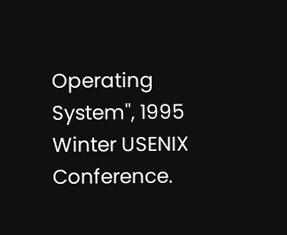Operating System'', 1995 Winter USENIX Conference.